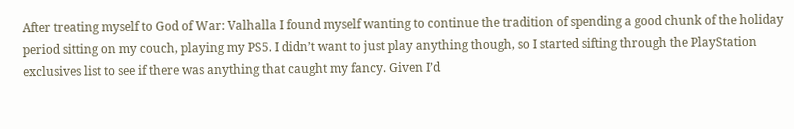After treating myself to God of War: Valhalla I found myself wanting to continue the tradition of spending a good chunk of the holiday period sitting on my couch, playing my PS5. I didn’t want to just play anything though, so I started sifting through the PlayStation exclusives list to see if there was anything that caught my fancy. Given I’d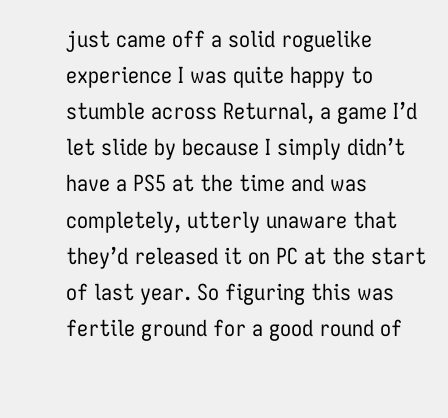just came off a solid roguelike experience I was quite happy to stumble across Returnal, a game I’d let slide by because I simply didn’t have a PS5 at the time and was completely, utterly unaware that they’d released it on PC at the start of last year. So figuring this was fertile ground for a good round of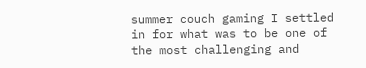summer couch gaming I settled in for what was to be one of the most challenging and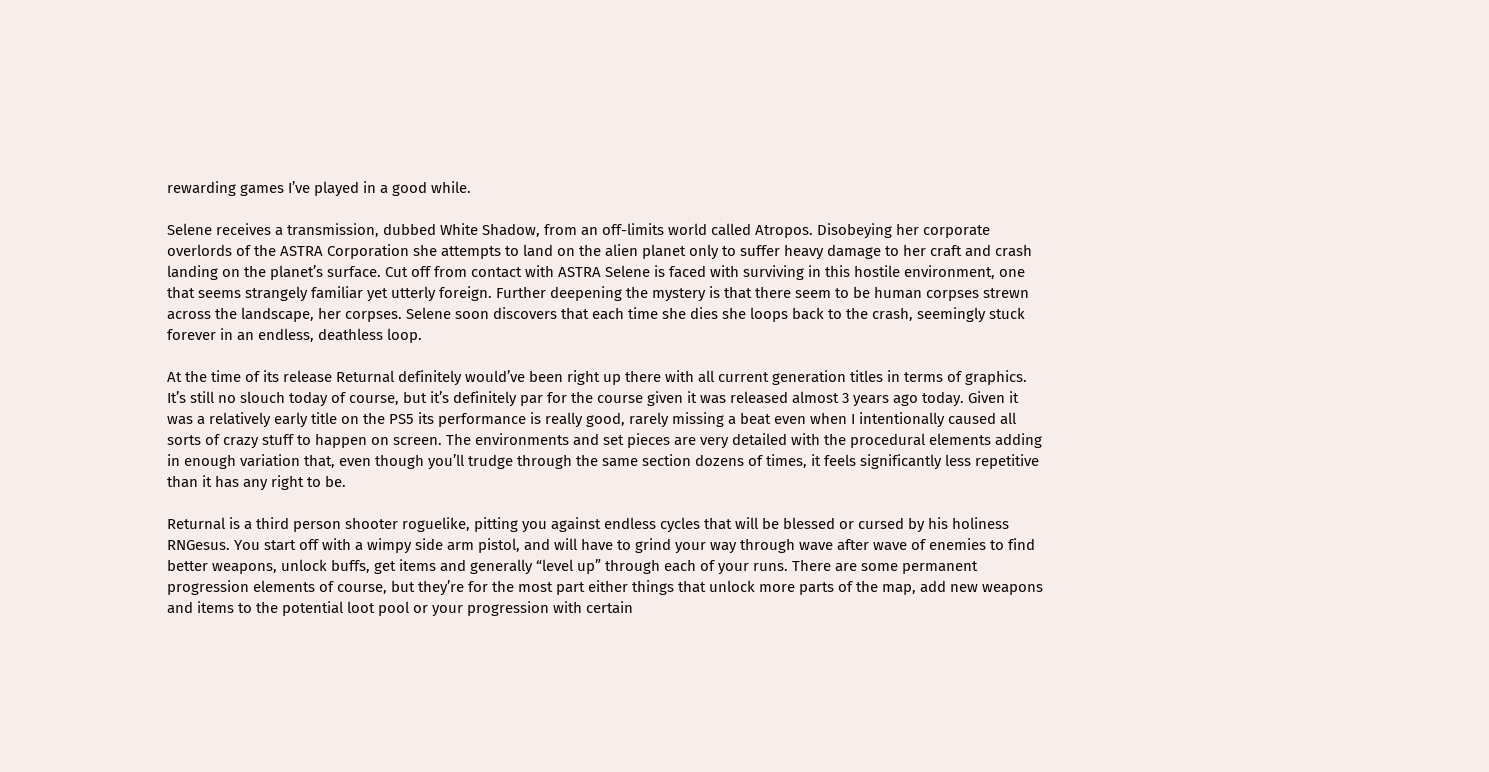rewarding games I’ve played in a good while.

Selene receives a transmission, dubbed White Shadow, from an off-limits world called Atropos. Disobeying her corporate overlords of the ASTRA Corporation she attempts to land on the alien planet only to suffer heavy damage to her craft and crash landing on the planet’s surface. Cut off from contact with ASTRA Selene is faced with surviving in this hostile environment, one that seems strangely familiar yet utterly foreign. Further deepening the mystery is that there seem to be human corpses strewn across the landscape, her corpses. Selene soon discovers that each time she dies she loops back to the crash, seemingly stuck forever in an endless, deathless loop.

At the time of its release Returnal definitely would’ve been right up there with all current generation titles in terms of graphics. It’s still no slouch today of course, but it’s definitely par for the course given it was released almost 3 years ago today. Given it was a relatively early title on the PS5 its performance is really good, rarely missing a beat even when I intentionally caused all sorts of crazy stuff to happen on screen. The environments and set pieces are very detailed with the procedural elements adding in enough variation that, even though you’ll trudge through the same section dozens of times, it feels significantly less repetitive than it has any right to be.

Returnal is a third person shooter roguelike, pitting you against endless cycles that will be blessed or cursed by his holiness RNGesus. You start off with a wimpy side arm pistol, and will have to grind your way through wave after wave of enemies to find better weapons, unlock buffs, get items and generally “level up” through each of your runs. There are some permanent progression elements of course, but they’re for the most part either things that unlock more parts of the map, add new weapons and items to the potential loot pool or your progression with certain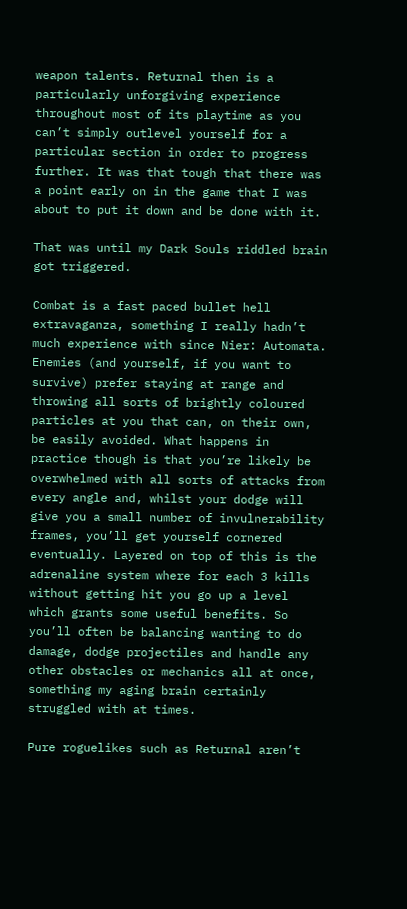weapon talents. Returnal then is a particularly unforgiving experience throughout most of its playtime as you can’t simply outlevel yourself for a particular section in order to progress further. It was that tough that there was a point early on in the game that I was about to put it down and be done with it.

That was until my Dark Souls riddled brain got triggered.

Combat is a fast paced bullet hell extravaganza, something I really hadn’t much experience with since Nier: Automata. Enemies (and yourself, if you want to survive) prefer staying at range and throwing all sorts of brightly coloured particles at you that can, on their own, be easily avoided. What happens in practice though is that you’re likely be overwhelmed with all sorts of attacks from every angle and, whilst your dodge will give you a small number of invulnerability frames, you’ll get yourself cornered eventually. Layered on top of this is the adrenaline system where for each 3 kills without getting hit you go up a level which grants some useful benefits. So you’ll often be balancing wanting to do damage, dodge projectiles and handle any other obstacles or mechanics all at once, something my aging brain certainly struggled with at times.

Pure roguelikes such as Returnal aren’t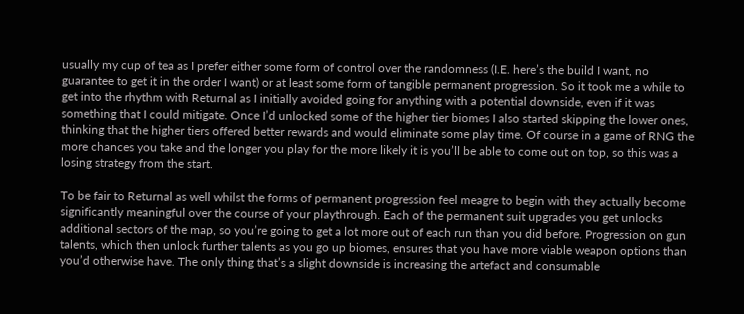usually my cup of tea as I prefer either some form of control over the randomness (I.E. here’s the build I want, no guarantee to get it in the order I want) or at least some form of tangible permanent progression. So it took me a while to get into the rhythm with Returnal as I initially avoided going for anything with a potential downside, even if it was something that I could mitigate. Once I’d unlocked some of the higher tier biomes I also started skipping the lower ones, thinking that the higher tiers offered better rewards and would eliminate some play time. Of course in a game of RNG the more chances you take and the longer you play for the more likely it is you’ll be able to come out on top, so this was a losing strategy from the start.

To be fair to Returnal as well whilst the forms of permanent progression feel meagre to begin with they actually become significantly meaningful over the course of your playthrough. Each of the permanent suit upgrades you get unlocks additional sectors of the map, so you’re going to get a lot more out of each run than you did before. Progression on gun talents, which then unlock further talents as you go up biomes, ensures that you have more viable weapon options than you’d otherwise have. The only thing that’s a slight downside is increasing the artefact and consumable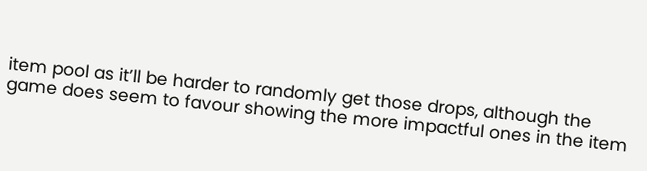item pool as it’ll be harder to randomly get those drops, although the game does seem to favour showing the more impactful ones in the item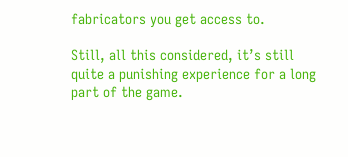fabricators you get access to.

Still, all this considered, it’s still quite a punishing experience for a long part of the game.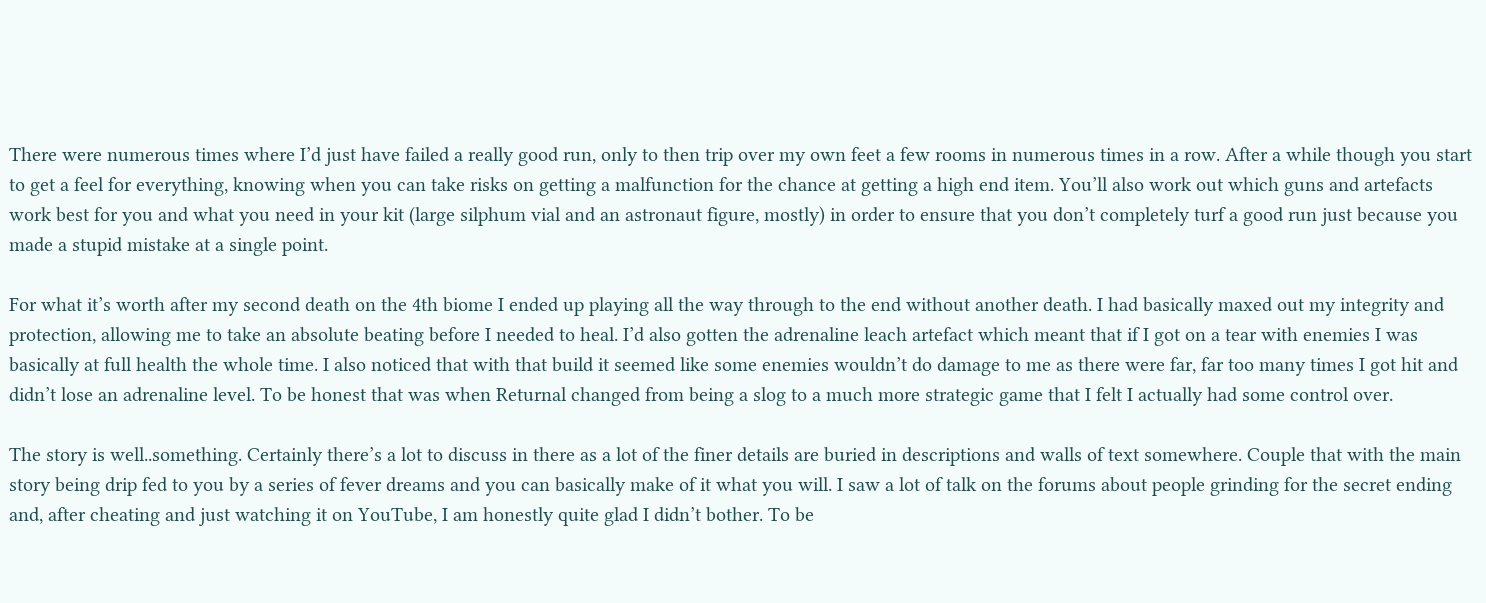There were numerous times where I’d just have failed a really good run, only to then trip over my own feet a few rooms in numerous times in a row. After a while though you start to get a feel for everything, knowing when you can take risks on getting a malfunction for the chance at getting a high end item. You’ll also work out which guns and artefacts work best for you and what you need in your kit (large silphum vial and an astronaut figure, mostly) in order to ensure that you don’t completely turf a good run just because you made a stupid mistake at a single point.

For what it’s worth after my second death on the 4th biome I ended up playing all the way through to the end without another death. I had basically maxed out my integrity and protection, allowing me to take an absolute beating before I needed to heal. I’d also gotten the adrenaline leach artefact which meant that if I got on a tear with enemies I was basically at full health the whole time. I also noticed that with that build it seemed like some enemies wouldn’t do damage to me as there were far, far too many times I got hit and didn’t lose an adrenaline level. To be honest that was when Returnal changed from being a slog to a much more strategic game that I felt I actually had some control over.

The story is well..something. Certainly there’s a lot to discuss in there as a lot of the finer details are buried in descriptions and walls of text somewhere. Couple that with the main story being drip fed to you by a series of fever dreams and you can basically make of it what you will. I saw a lot of talk on the forums about people grinding for the secret ending and, after cheating and just watching it on YouTube, I am honestly quite glad I didn’t bother. To be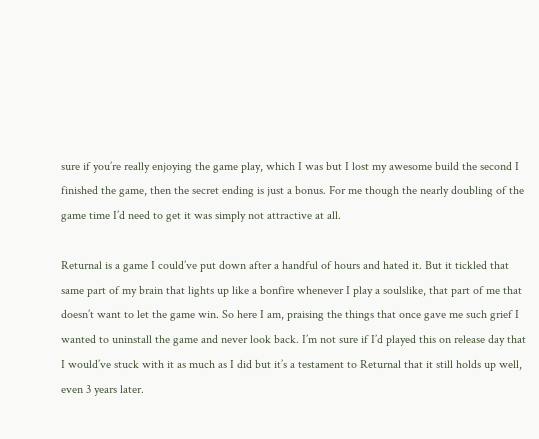sure if you’re really enjoying the game play, which I was but I lost my awesome build the second I finished the game, then the secret ending is just a bonus. For me though the nearly doubling of the game time I’d need to get it was simply not attractive at all.

Returnal is a game I could’ve put down after a handful of hours and hated it. But it tickled that same part of my brain that lights up like a bonfire whenever I play a soulslike, that part of me that doesn’t want to let the game win. So here I am, praising the things that once gave me such grief I wanted to uninstall the game and never look back. I’m not sure if I’d played this on release day that I would’ve stuck with it as much as I did but it’s a testament to Returnal that it still holds up well, even 3 years later.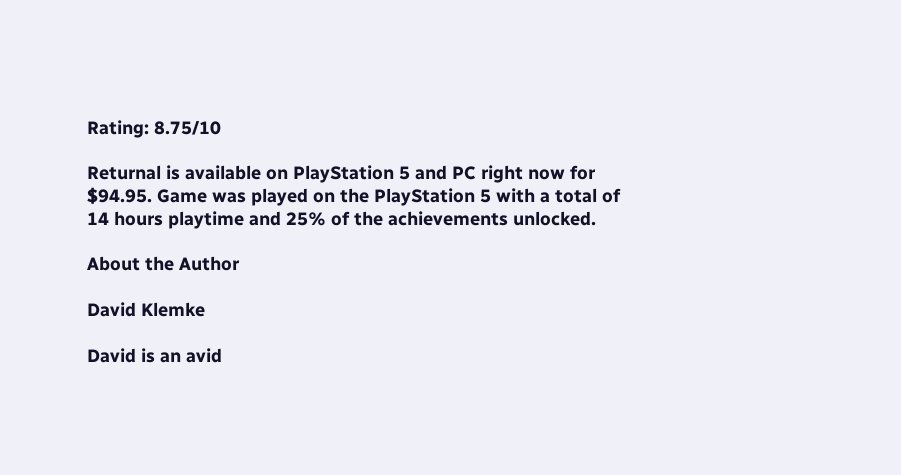Rating: 8.75/10

Returnal is available on PlayStation 5 and PC right now for $94.95. Game was played on the PlayStation 5 with a total of 14 hours playtime and 25% of the achievements unlocked.

About the Author

David Klemke

David is an avid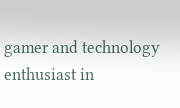gamer and technology enthusiast in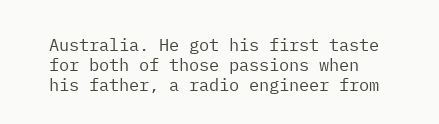Australia. He got his first taste for both of those passions when his father, a radio engineer from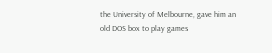the University of Melbourne, gave him an old DOS box to play games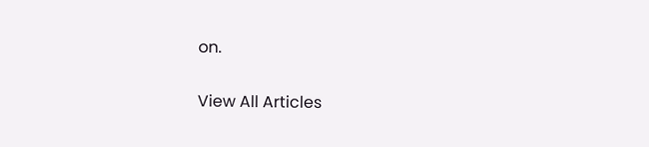on.

View All Articles